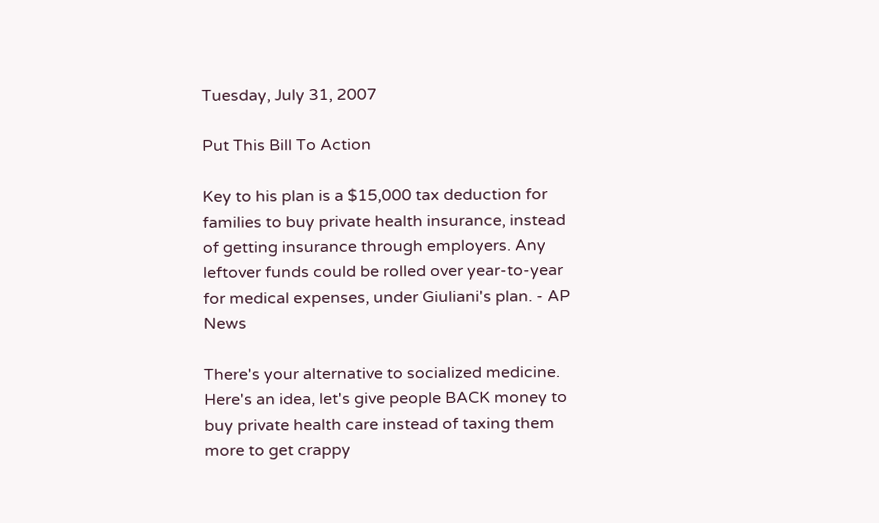Tuesday, July 31, 2007

Put This Bill To Action

Key to his plan is a $15,000 tax deduction for families to buy private health insurance, instead of getting insurance through employers. Any leftover funds could be rolled over year-to-year for medical expenses, under Giuliani's plan. - AP News

There's your alternative to socialized medicine. Here's an idea, let's give people BACK money to buy private health care instead of taxing them more to get crappy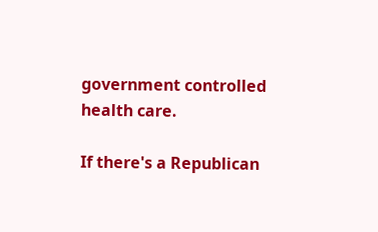government controlled health care.

If there's a Republican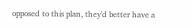opposed to this plan, they'd better have a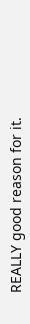REALLY good reason for it.